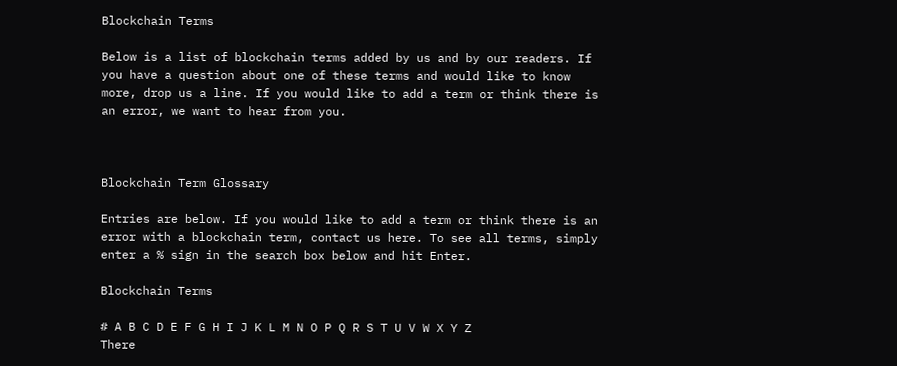Blockchain Terms

Below is a list of blockchain terms added by us and by our readers. If you have a question about one of these terms and would like to know more, drop us a line. If you would like to add a term or think there is an error, we want to hear from you.



Blockchain Term Glossary

Entries are below. If you would like to add a term or think there is an error with a blockchain term, contact us here. To see all terms, simply enter a % sign in the search box below and hit Enter.

Blockchain Terms

# A B C D E F G H I J K L M N O P Q R S T U V W X Y Z
There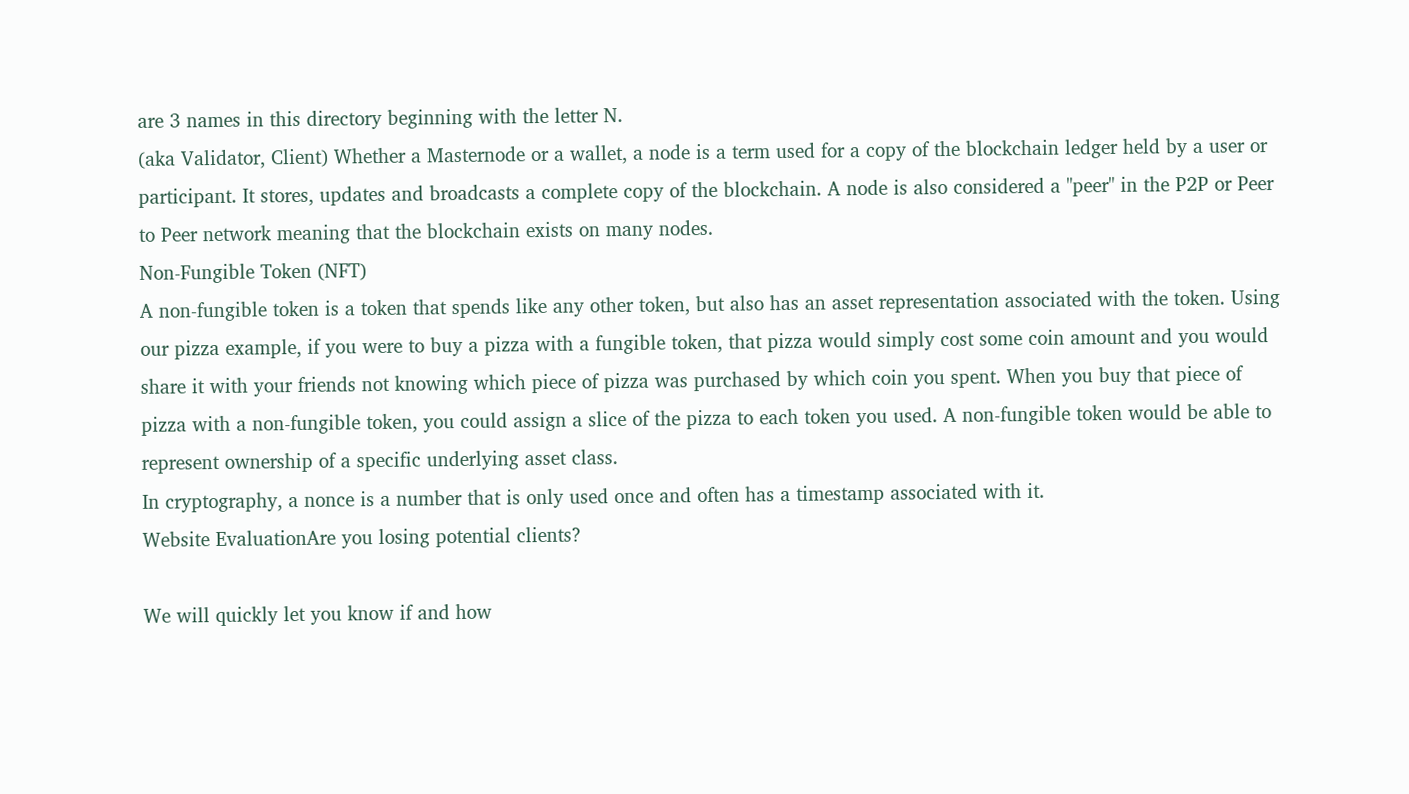are 3 names in this directory beginning with the letter N.
(aka Validator, Client) Whether a Masternode or a wallet, a node is a term used for a copy of the blockchain ledger held by a user or participant. It stores, updates and broadcasts a complete copy of the blockchain. A node is also considered a "peer" in the P2P or Peer to Peer network meaning that the blockchain exists on many nodes.
Non-Fungible Token (NFT)
A non-fungible token is a token that spends like any other token, but also has an asset representation associated with the token. Using our pizza example, if you were to buy a pizza with a fungible token, that pizza would simply cost some coin amount and you would share it with your friends not knowing which piece of pizza was purchased by which coin you spent. When you buy that piece of pizza with a non-fungible token, you could assign a slice of the pizza to each token you used. A non-fungible token would be able to represent ownership of a specific underlying asset class.
In cryptography, a nonce is a number that is only used once and often has a timestamp associated with it.
Website EvaluationAre you losing potential clients?

We will quickly let you know if and how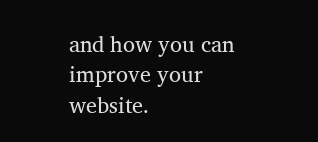and how you can improve your website.